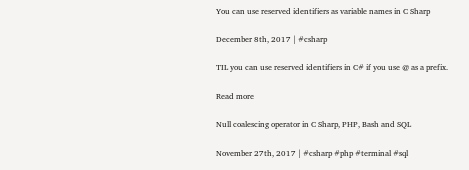You can use reserved identifiers as variable names in C Sharp

December 8th, 2017 | #csharp

TIL you can use reserved identifiers in C# if you use @ as a prefix.

Read more

Null coalescing operator in C Sharp, PHP, Bash and SQL

November 27th, 2017 | #csharp #php #terminal #sql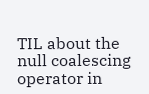TIL about the null coalescing operator in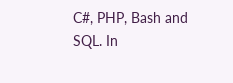C#, PHP, Bash and SQL. In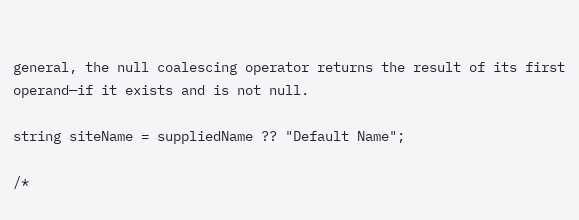general, the null coalescing operator returns the result of its first operand—if it exists and is not null.

string siteName = suppliedName ?? "Default Name";

/*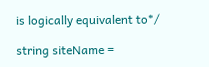is logically equivalent to*/

string siteName =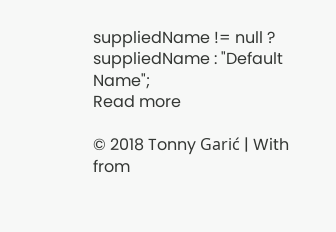suppliedName != null ? suppliedName : "Default Name";
Read more

© 2018 Tonny Garić | With from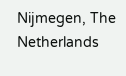Nijmegen, The Netherlands